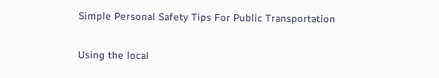Simple Personal Safety Tips For Public Transportation

Using the local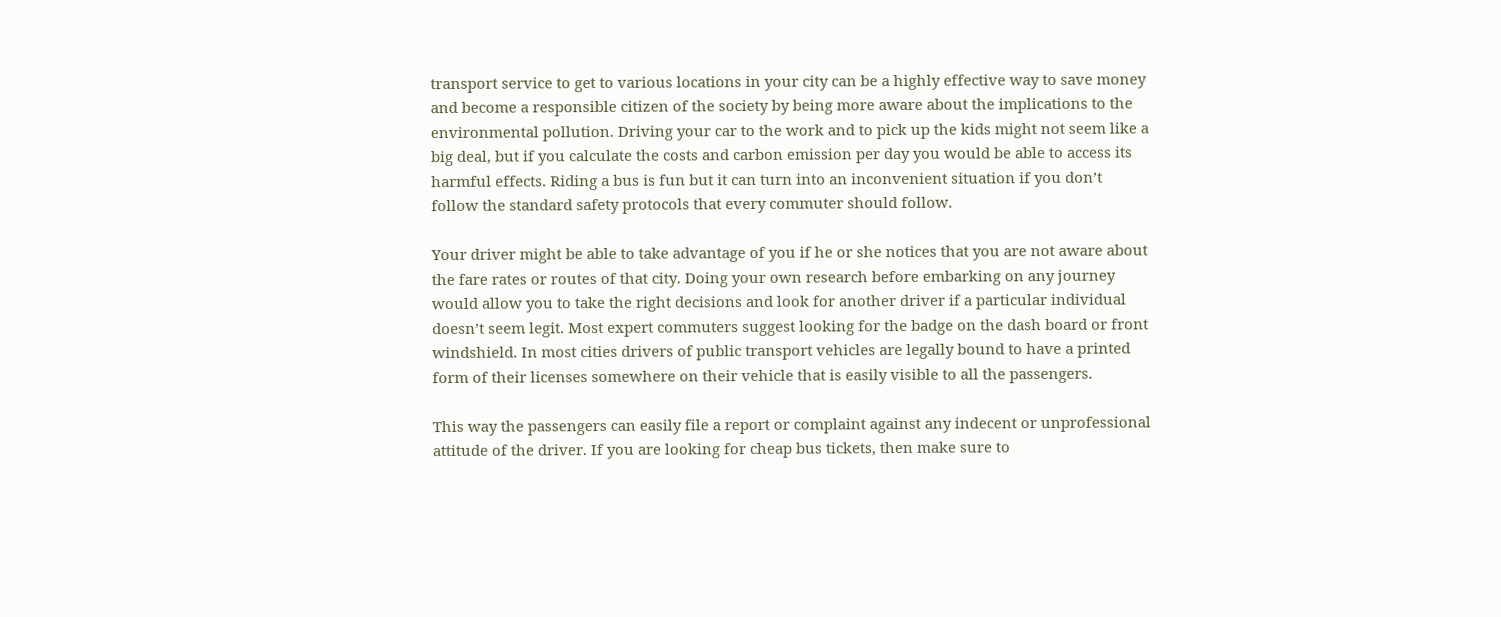transport service to get to various locations in your city can be a highly effective way to save money and become a responsible citizen of the society by being more aware about the implications to the environmental pollution. Driving your car to the work and to pick up the kids might not seem like a big deal, but if you calculate the costs and carbon emission per day you would be able to access its harmful effects. Riding a bus is fun but it can turn into an inconvenient situation if you don’t follow the standard safety protocols that every commuter should follow.

Your driver might be able to take advantage of you if he or she notices that you are not aware about the fare rates or routes of that city. Doing your own research before embarking on any journey would allow you to take the right decisions and look for another driver if a particular individual doesn’t seem legit. Most expert commuters suggest looking for the badge on the dash board or front windshield. In most cities drivers of public transport vehicles are legally bound to have a printed form of their licenses somewhere on their vehicle that is easily visible to all the passengers.

This way the passengers can easily file a report or complaint against any indecent or unprofessional attitude of the driver. If you are looking for cheap bus tickets, then make sure to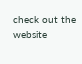check out the website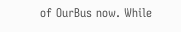of OurBus now. While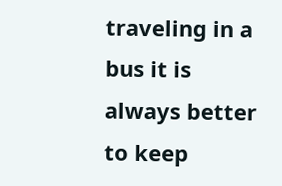traveling in a bus it is always better to keep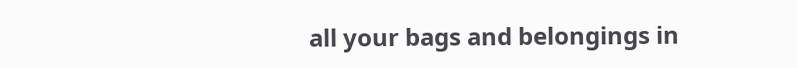all your bags and belongings in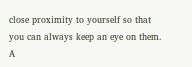close proximity to yourself so that you can always keep an eye on them. A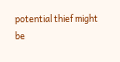potential thief might be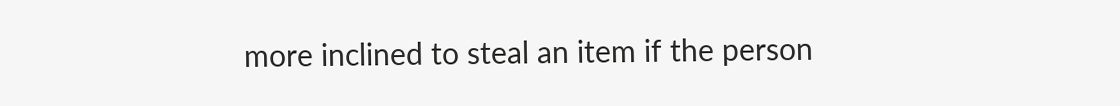more inclined to steal an item if the person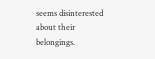seems disinterested about their belongings.